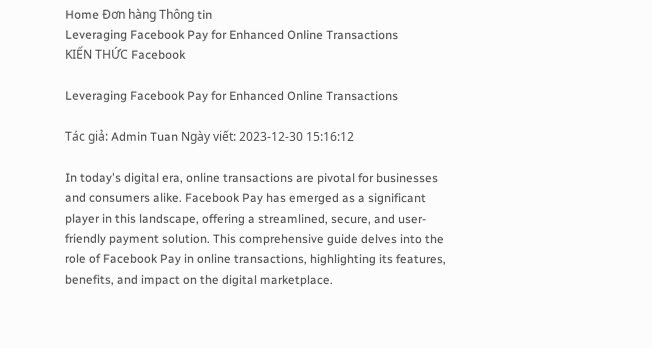Home Đơn hàng Thông tin
Leveraging Facebook Pay for Enhanced Online Transactions
KIẾN THỨC Facebook

Leveraging Facebook Pay for Enhanced Online Transactions

Tác giả: Admin Tuan Ngày viết: 2023-12-30 15:16:12

In today's digital era, online transactions are pivotal for businesses and consumers alike. Facebook Pay has emerged as a significant player in this landscape, offering a streamlined, secure, and user-friendly payment solution. This comprehensive guide delves into the role of Facebook Pay in online transactions, highlighting its features, benefits, and impact on the digital marketplace.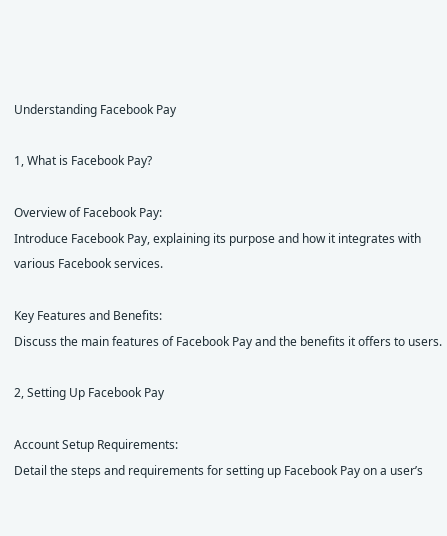Understanding Facebook Pay

1, What is Facebook Pay?

Overview of Facebook Pay:
Introduce Facebook Pay, explaining its purpose and how it integrates with various Facebook services.

Key Features and Benefits:
Discuss the main features of Facebook Pay and the benefits it offers to users.

2, Setting Up Facebook Pay

Account Setup Requirements:
Detail the steps and requirements for setting up Facebook Pay on a user’s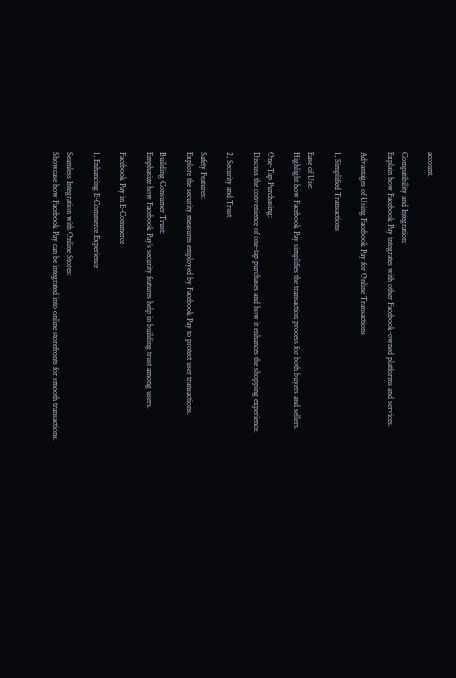account.

Compatibility and Integration:
Explain how Facebook Pay integrates with other Facebook-owned platforms and services.

Advantages of Using Facebook Pay for Online Transactions

1, Simplified Transactions

Ease of Use:
Highlight how Facebook Pay simplifies the transaction process for both buyers and sellers.

One-Tap Purchasing:
Discuss the convenience of one-tap purchases and how it enhances the shopping experience.

2, Security and Trust

Safety Features:
Explore the security measures employed by Facebook Pay to protect user transactions.

Building Consumer Trust:
Emphasize how Facebook Pay’s security features help in building trust among users.

Facebook Pay in E-Commerce

1, Enhancing E-Commerce Experience

Seamless Integration with Online Stores:
Showcase how Facebook Pay can be integrated into online storefronts for smooth transactions.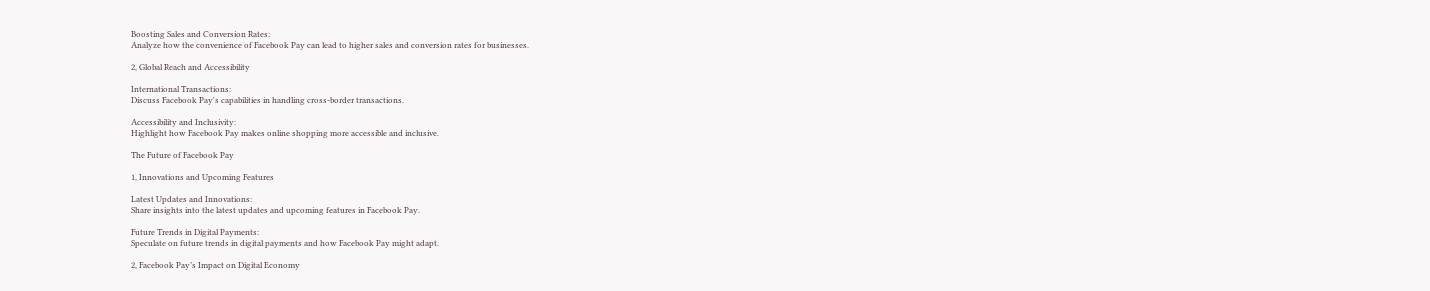Boosting Sales and Conversion Rates:
Analyze how the convenience of Facebook Pay can lead to higher sales and conversion rates for businesses.

2, Global Reach and Accessibility

International Transactions:
Discuss Facebook Pay's capabilities in handling cross-border transactions.

Accessibility and Inclusivity:
Highlight how Facebook Pay makes online shopping more accessible and inclusive.

The Future of Facebook Pay

1, Innovations and Upcoming Features

Latest Updates and Innovations:
Share insights into the latest updates and upcoming features in Facebook Pay.

Future Trends in Digital Payments:
Speculate on future trends in digital payments and how Facebook Pay might adapt.

2, Facebook Pay’s Impact on Digital Economy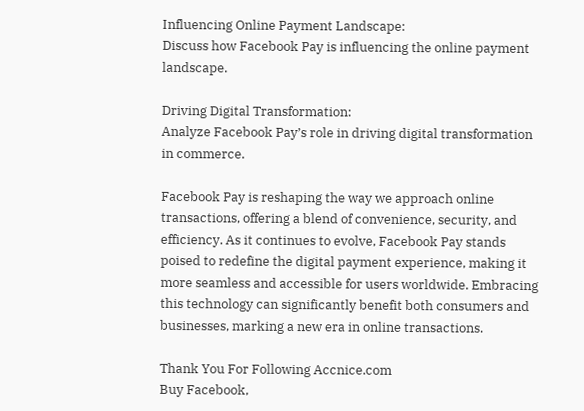Influencing Online Payment Landscape:
Discuss how Facebook Pay is influencing the online payment landscape.

Driving Digital Transformation:
Analyze Facebook Pay’s role in driving digital transformation in commerce.

Facebook Pay is reshaping the way we approach online transactions, offering a blend of convenience, security, and efficiency. As it continues to evolve, Facebook Pay stands poised to redefine the digital payment experience, making it more seamless and accessible for users worldwide. Embracing this technology can significantly benefit both consumers and businesses, marking a new era in online transactions.

Thank You For Following Accnice.com
Buy Facebook,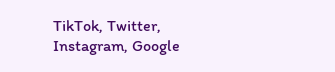TikTok, Twitter, Instagram, Google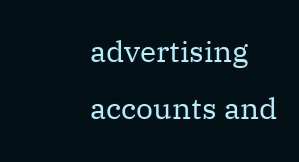advertising accounts and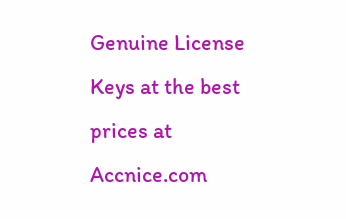Genuine License Keys at the best prices at Accnice.com